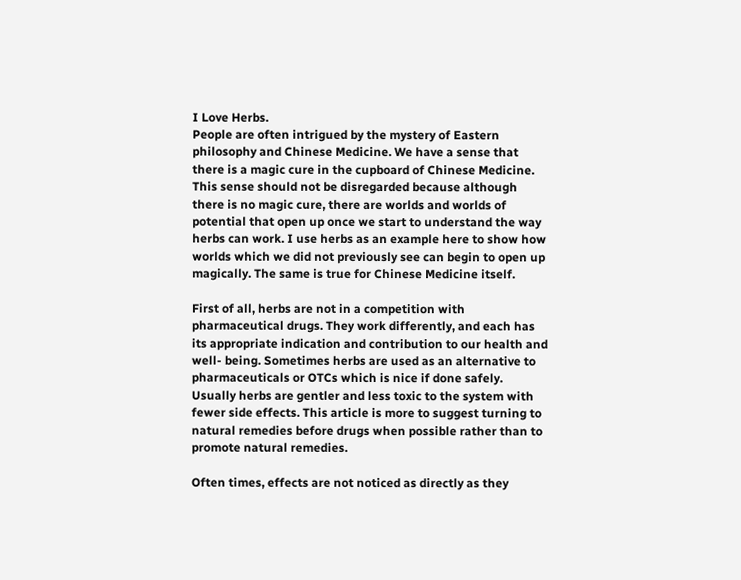I Love Herbs.
People are often intrigued by the mystery of Eastern philosophy and Chinese Medicine. We have a sense that there is a magic cure in the cupboard of Chinese Medicine. This sense should not be disregarded because although there is no magic cure, there are worlds and worlds of potential that open up once we start to understand the way herbs can work. I use herbs as an example here to show how worlds which we did not previously see can begin to open up magically. The same is true for Chinese Medicine itself.

First of all, herbs are not in a competition with pharmaceutical drugs. They work differently, and each has its appropriate indication and contribution to our health and well- being. Sometimes herbs are used as an alternative to pharmaceuticals or OTCs which is nice if done safely. Usually herbs are gentler and less toxic to the system with fewer side effects. This article is more to suggest turning to natural remedies before drugs when possible rather than to promote natural remedies.

Often times, effects are not noticed as directly as they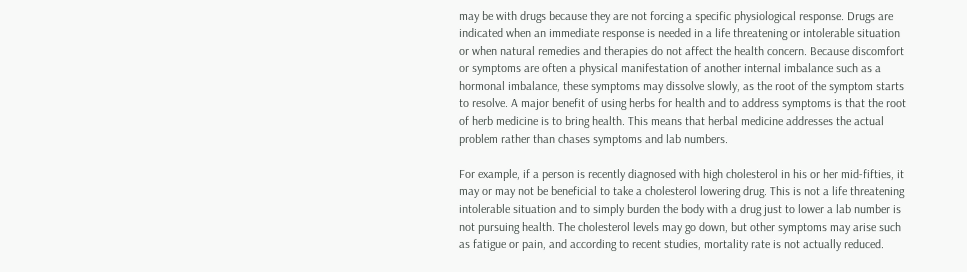may be with drugs because they are not forcing a specific physiological response. Drugs are indicated when an immediate response is needed in a life threatening or intolerable situation or when natural remedies and therapies do not affect the health concern. Because discomfort or symptoms are often a physical manifestation of another internal imbalance such as a hormonal imbalance, these symptoms may dissolve slowly, as the root of the symptom starts to resolve. A major benefit of using herbs for health and to address symptoms is that the root of herb medicine is to bring health. This means that herbal medicine addresses the actual problem rather than chases symptoms and lab numbers.

For example, if a person is recently diagnosed with high cholesterol in his or her mid-fifties, it may or may not be beneficial to take a cholesterol lowering drug. This is not a life threatening intolerable situation and to simply burden the body with a drug just to lower a lab number is not pursuing health. The cholesterol levels may go down, but other symptoms may arise such as fatigue or pain, and according to recent studies, mortality rate is not actually reduced.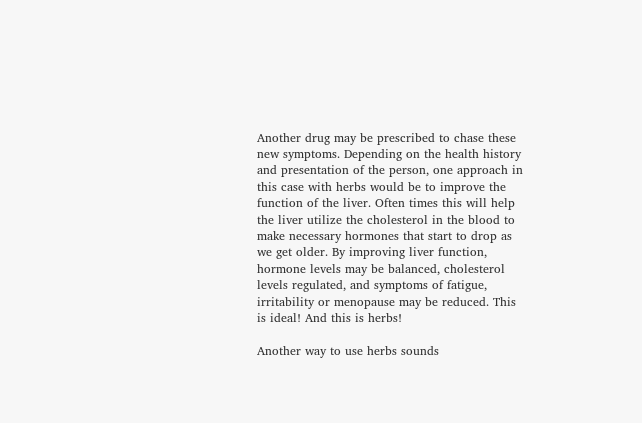Another drug may be prescribed to chase these new symptoms. Depending on the health history and presentation of the person, one approach in this case with herbs would be to improve the function of the liver. Often times this will help the liver utilize the cholesterol in the blood to make necessary hormones that start to drop as we get older. By improving liver function, hormone levels may be balanced, cholesterol levels regulated, and symptoms of fatigue, irritability or menopause may be reduced. This is ideal! And this is herbs!

Another way to use herbs sounds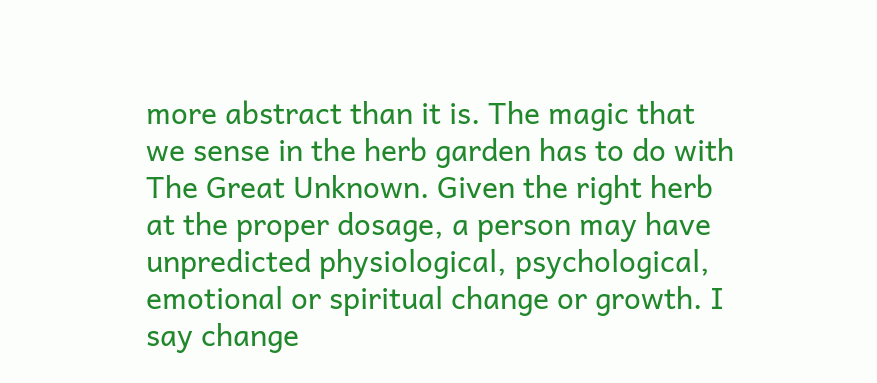more abstract than it is. The magic that we sense in the herb garden has to do with The Great Unknown. Given the right herb at the proper dosage, a person may have unpredicted physiological, psychological, emotional or spiritual change or growth. I say change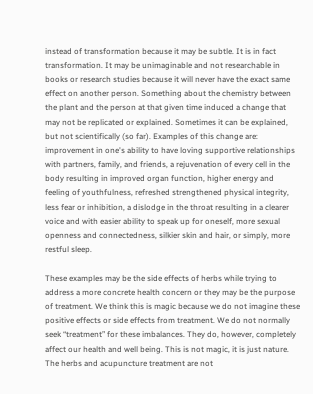instead of transformation because it may be subtle. It is in fact transformation. It may be unimaginable and not researchable in books or research studies because it will never have the exact same effect on another person. Something about the chemistry between the plant and the person at that given time induced a change that may not be replicated or explained. Sometimes it can be explained, but not scientifically (so far). Examples of this change are: improvement in one's ability to have loving supportive relationships with partners, family, and friends, a rejuvenation of every cell in the body resulting in improved organ function, higher energy and feeling of youthfulness, refreshed strengthened physical integrity, less fear or inhibition, a dislodge in the throat resulting in a clearer voice and with easier ability to speak up for oneself, more sexual openness and connectedness, silkier skin and hair, or simply, more restful sleep.

These examples may be the side effects of herbs while trying to address a more concrete health concern or they may be the purpose of treatment. We think this is magic because we do not imagine these positive effects or side effects from treatment. We do not normally seek “treatment” for these imbalances. They do, however, completely affect our health and well being. This is not magic, it is just nature. The herbs and acupuncture treatment are not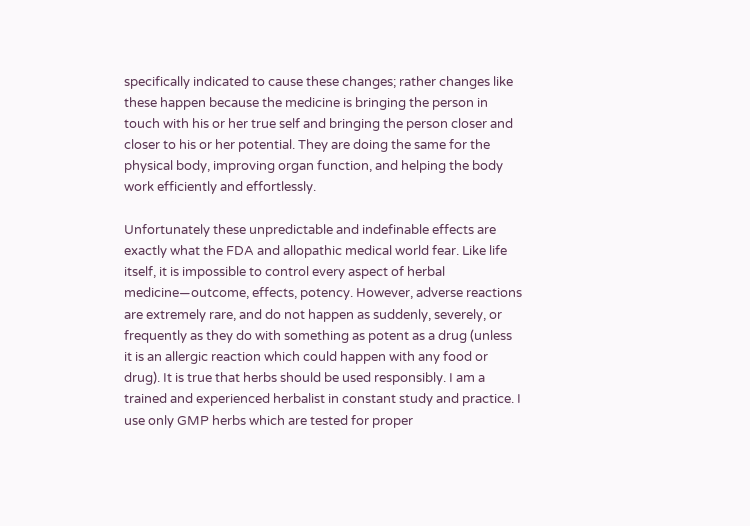specifically indicated to cause these changes; rather changes like these happen because the medicine is bringing the person in touch with his or her true self and bringing the person closer and closer to his or her potential. They are doing the same for the physical body, improving organ function, and helping the body work efficiently and effortlessly.

Unfortunately these unpredictable and indefinable effects are exactly what the FDA and allopathic medical world fear. Like life itself, it is impossible to control every aspect of herbal medicine—outcome, effects, potency. However, adverse reactions are extremely rare, and do not happen as suddenly, severely, or frequently as they do with something as potent as a drug (unless it is an allergic reaction which could happen with any food or drug). It is true that herbs should be used responsibly. I am a trained and experienced herbalist in constant study and practice. I use only GMP herbs which are tested for proper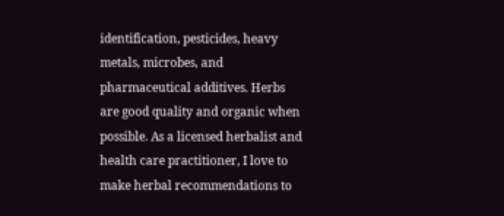identification, pesticides, heavy metals, microbes, and pharmaceutical additives. Herbs are good quality and organic when possible. As a licensed herbalist and health care practitioner, I love to make herbal recommendations to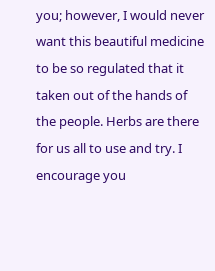you; however, I would never want this beautiful medicine to be so regulated that it taken out of the hands of the people. Herbs are there for us all to use and try. I encourage you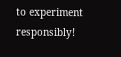to experiment responsibly!